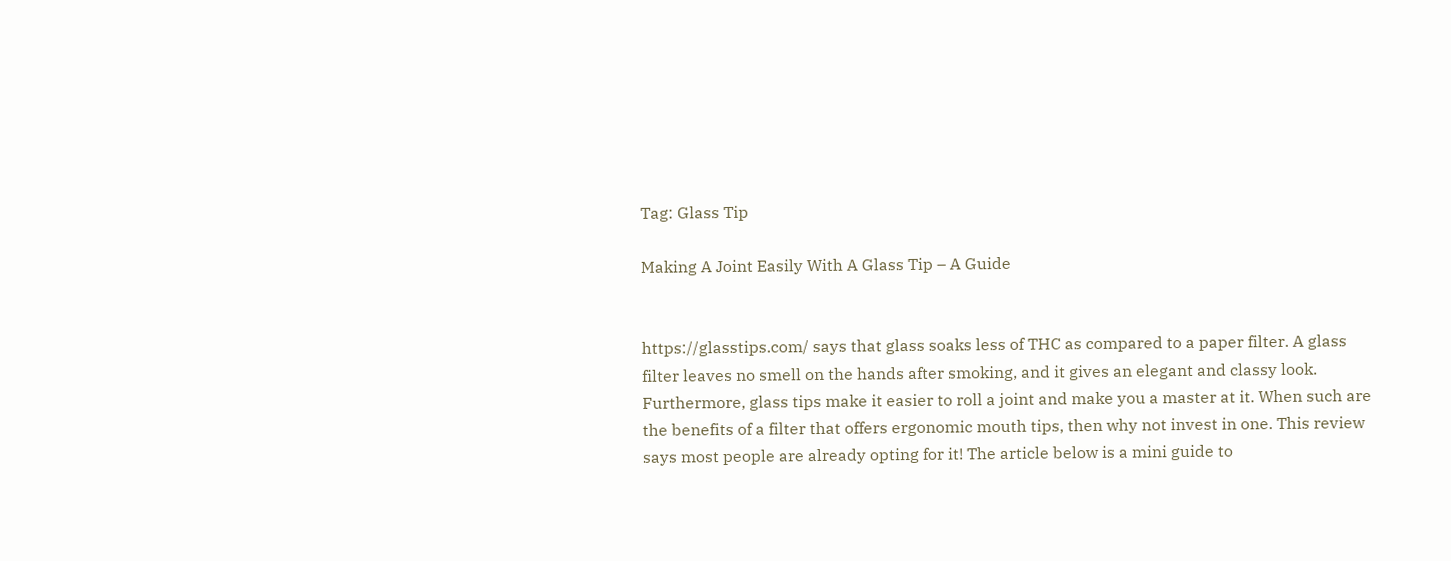Tag: Glass Tip

Making A Joint Easily With A Glass Tip – A Guide


https://glasstips.com/ says that glass soaks less of THC as compared to a paper filter. A glass filter leaves no smell on the hands after smoking, and it gives an elegant and classy look. Furthermore, glass tips make it easier to roll a joint and make you a master at it. When such are the benefits of a filter that offers ergonomic mouth tips, then why not invest in one. This review says most people are already opting for it! The article below is a mini guide to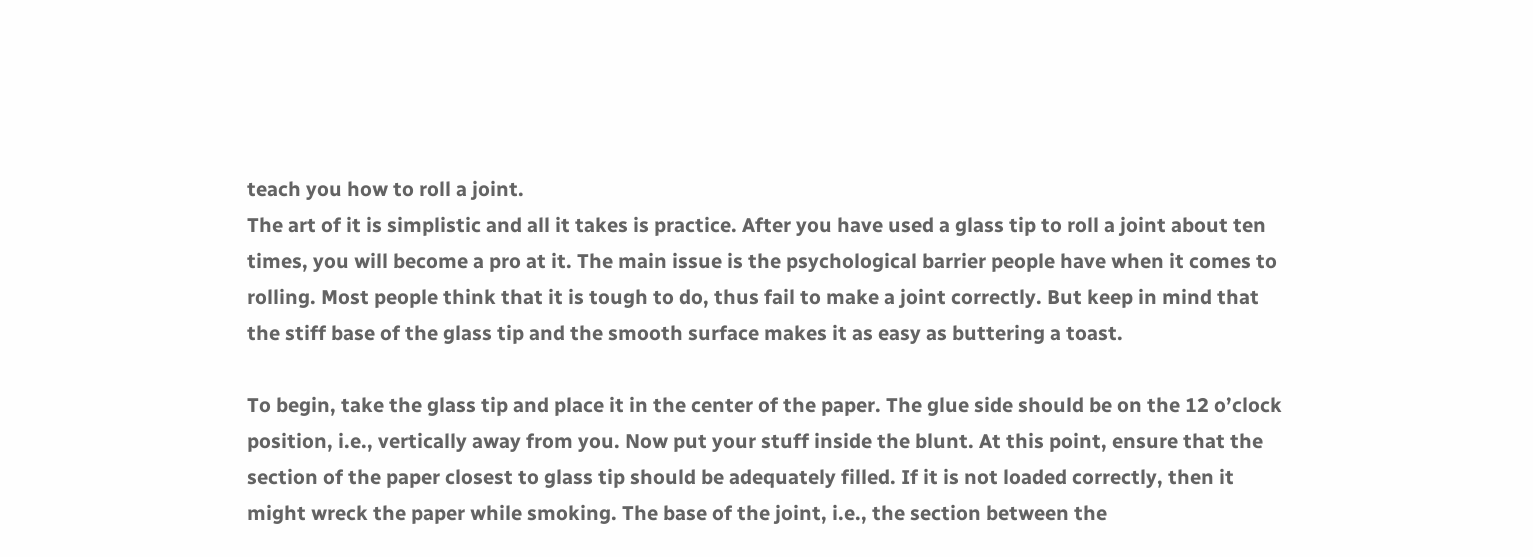teach you how to roll a joint.
The art of it is simplistic and all it takes is practice. After you have used a glass tip to roll a joint about ten times, you will become a pro at it. The main issue is the psychological barrier people have when it comes to rolling. Most people think that it is tough to do, thus fail to make a joint correctly. But keep in mind that the stiff base of the glass tip and the smooth surface makes it as easy as buttering a toast.

To begin, take the glass tip and place it in the center of the paper. The glue side should be on the 12 o’clock position, i.e., vertically away from you. Now put your stuff inside the blunt. At this point, ensure that the section of the paper closest to glass tip should be adequately filled. If it is not loaded correctly, then it might wreck the paper while smoking. The base of the joint, i.e., the section between the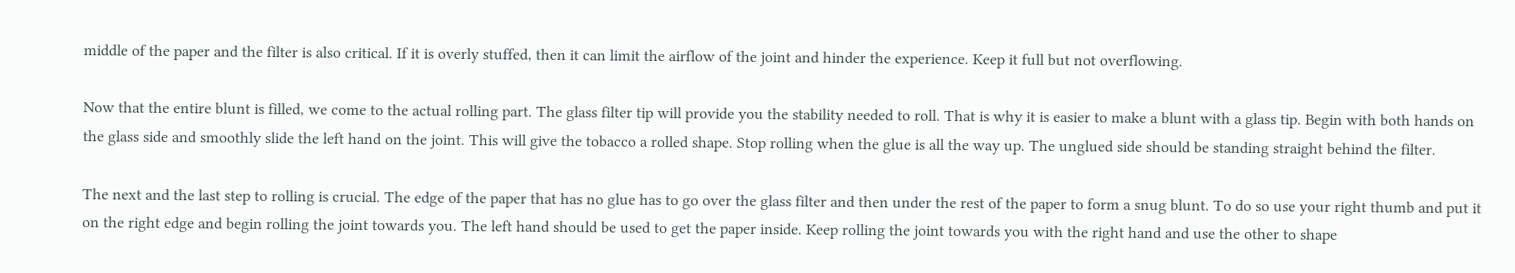middle of the paper and the filter is also critical. If it is overly stuffed, then it can limit the airflow of the joint and hinder the experience. Keep it full but not overflowing.

Now that the entire blunt is filled, we come to the actual rolling part. The glass filter tip will provide you the stability needed to roll. That is why it is easier to make a blunt with a glass tip. Begin with both hands on the glass side and smoothly slide the left hand on the joint. This will give the tobacco a rolled shape. Stop rolling when the glue is all the way up. The unglued side should be standing straight behind the filter.

The next and the last step to rolling is crucial. The edge of the paper that has no glue has to go over the glass filter and then under the rest of the paper to form a snug blunt. To do so use your right thumb and put it on the right edge and begin rolling the joint towards you. The left hand should be used to get the paper inside. Keep rolling the joint towards you with the right hand and use the other to shape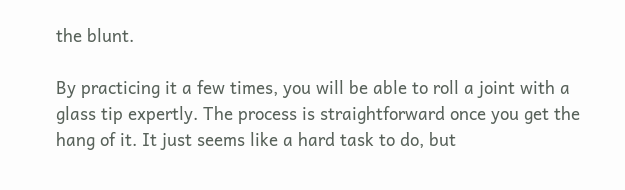the blunt.

By practicing it a few times, you will be able to roll a joint with a glass tip expertly. The process is straightforward once you get the hang of it. It just seems like a hard task to do, but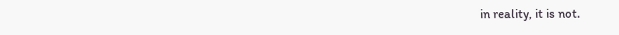in reality, it is not.